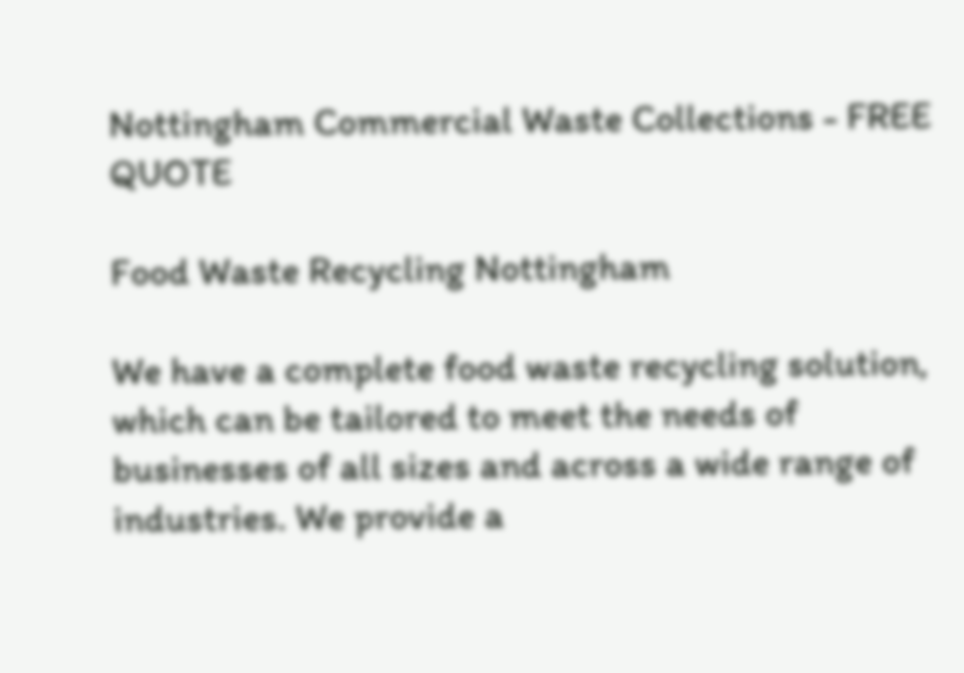Nottingham Commercial Waste Collections - FREE QUOTE

Food Waste Recycling Nottingham

We have a complete food waste recycling solution, which can be tailored to meet the needs of businesses of all sizes and across a wide range of industries. We provide a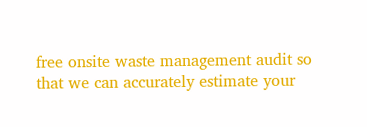free onsite waste management audit so that we can accurately estimate your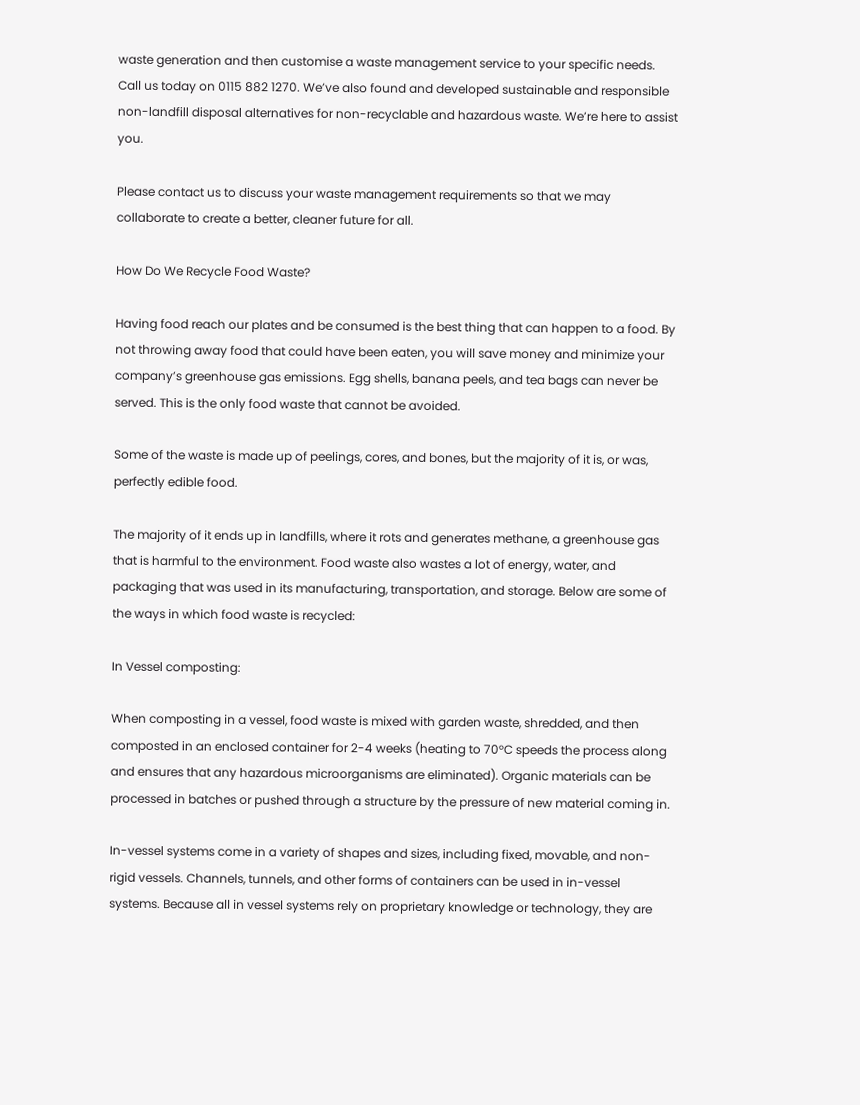waste generation and then customise a waste management service to your specific needs. Call us today on 0115 882 1270. We’ve also found and developed sustainable and responsible non-landfill disposal alternatives for non-recyclable and hazardous waste. We’re here to assist you.

Please contact us to discuss your waste management requirements so that we may collaborate to create a better, cleaner future for all.

How Do We Recycle Food Waste?

Having food reach our plates and be consumed is the best thing that can happen to a food. By not throwing away food that could have been eaten, you will save money and minimize your company’s greenhouse gas emissions. Egg shells, banana peels, and tea bags can never be served. This is the only food waste that cannot be avoided.

Some of the waste is made up of peelings, cores, and bones, but the majority of it is, or was, perfectly edible food.

The majority of it ends up in landfills, where it rots and generates methane, a greenhouse gas that is harmful to the environment. Food waste also wastes a lot of energy, water, and packaging that was used in its manufacturing, transportation, and storage. Below are some of the ways in which food waste is recycled:

In Vessel composting:

When composting in a vessel, food waste is mixed with garden waste, shredded, and then composted in an enclosed container for 2-4 weeks (heating to 70°C speeds the process along and ensures that any hazardous microorganisms are eliminated). Organic materials can be processed in batches or pushed through a structure by the pressure of new material coming in.

In-vessel systems come in a variety of shapes and sizes, including fixed, movable, and non-rigid vessels. Channels, tunnels, and other forms of containers can be used in in-vessel systems. Because all in vessel systems rely on proprietary knowledge or technology, they are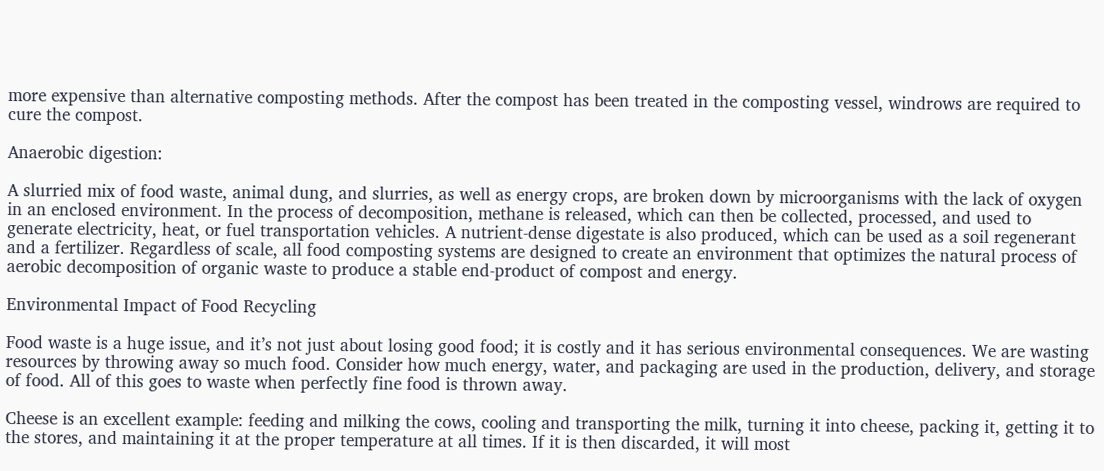more expensive than alternative composting methods. After the compost has been treated in the composting vessel, windrows are required to cure the compost.

Anaerobic digestion:

A slurried mix of food waste, animal dung, and slurries, as well as energy crops, are broken down by microorganisms with the lack of oxygen in an enclosed environment. In the process of decomposition, methane is released, which can then be collected, processed, and used to generate electricity, heat, or fuel transportation vehicles. A nutrient-dense digestate is also produced, which can be used as a soil regenerant and a fertilizer. Regardless of scale, all food composting systems are designed to create an environment that optimizes the natural process of aerobic decomposition of organic waste to produce a stable end-product of compost and energy.

Environmental Impact of Food Recycling

Food waste is a huge issue, and it’s not just about losing good food; it is costly and it has serious environmental consequences. We are wasting resources by throwing away so much food. Consider how much energy, water, and packaging are used in the production, delivery, and storage of food. All of this goes to waste when perfectly fine food is thrown away.

Cheese is an excellent example: feeding and milking the cows, cooling and transporting the milk, turning it into cheese, packing it, getting it to the stores, and maintaining it at the proper temperature at all times. If it is then discarded, it will most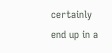certainly end up in a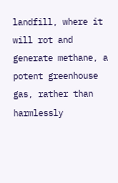landfill, where it will rot and generate methane, a potent greenhouse gas, rather than harmlessly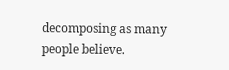decomposing as many people believe.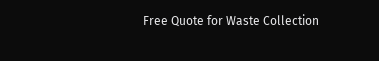Free Quote for Waste Collection